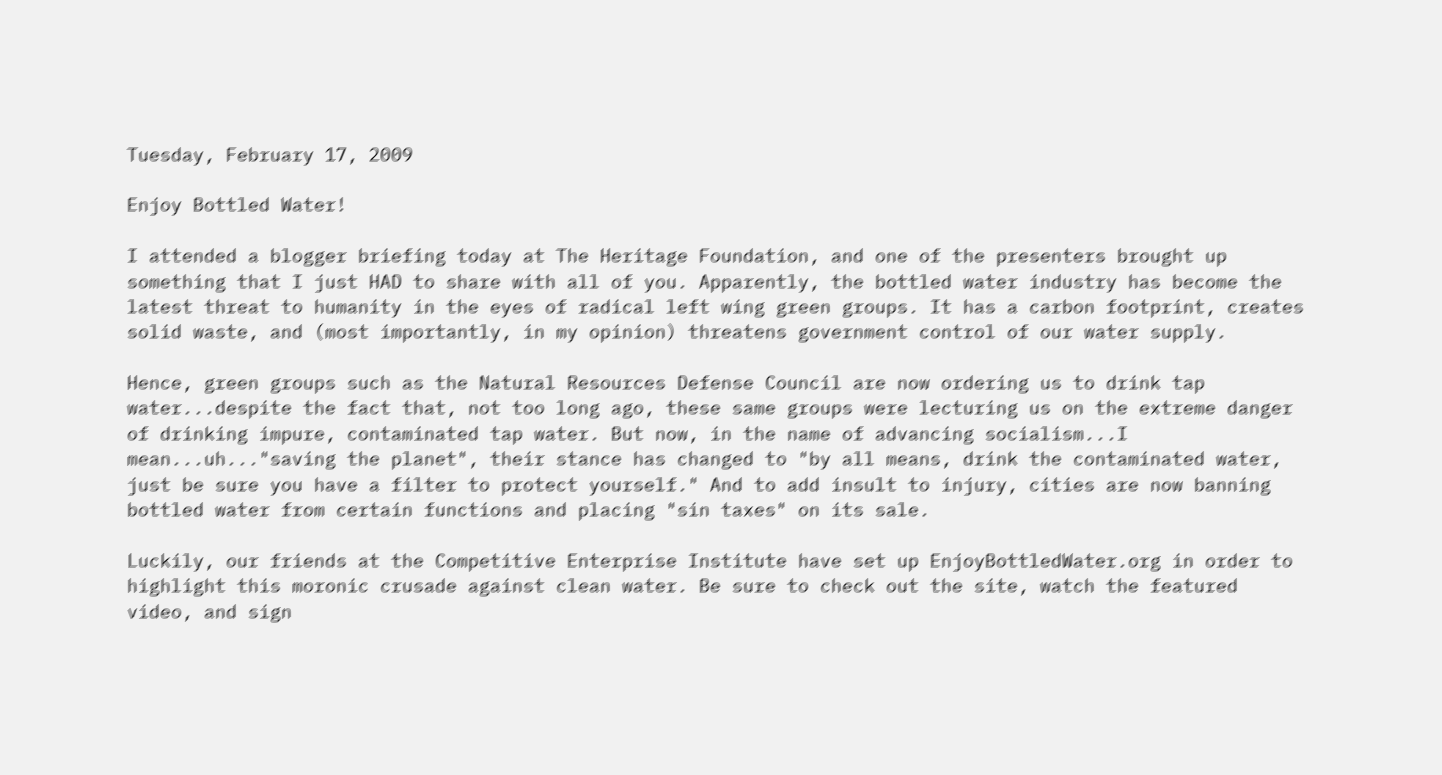Tuesday, February 17, 2009

Enjoy Bottled Water!

I attended a blogger briefing today at The Heritage Foundation, and one of the presenters brought up something that I just HAD to share with all of you. Apparently, the bottled water industry has become the latest threat to humanity in the eyes of radical left wing green groups. It has a carbon footprint, creates solid waste, and (most importantly, in my opinion) threatens government control of our water supply.

Hence, green groups such as the Natural Resources Defense Council are now ordering us to drink tap water...despite the fact that, not too long ago, these same groups were lecturing us on the extreme danger of drinking impure, contaminated tap water. But now, in the name of advancing socialism...I mean...uh..."saving the planet", their stance has changed to "by all means, drink the contaminated water, just be sure you have a filter to protect yourself." And to add insult to injury, cities are now banning bottled water from certain functions and placing "sin taxes" on its sale.

Luckily, our friends at the Competitive Enterprise Institute have set up EnjoyBottledWater.org in order to highlight this moronic crusade against clean water. Be sure to check out the site, watch the featured video, and sign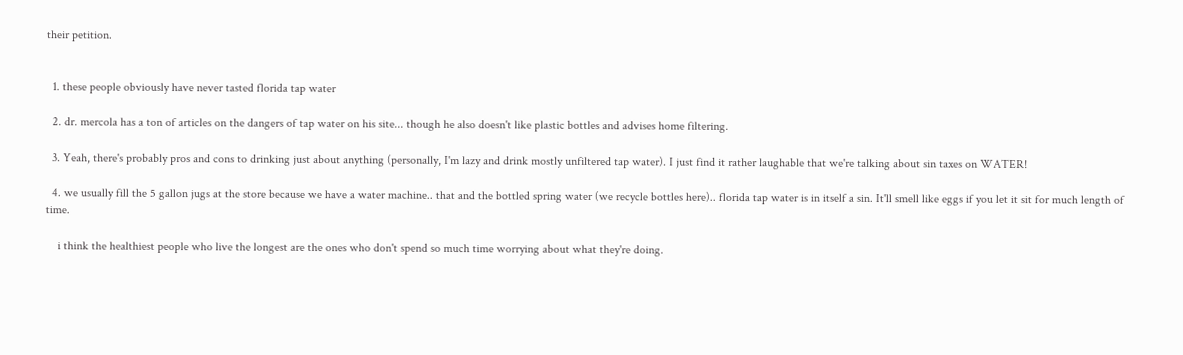their petition.


  1. these people obviously have never tasted florida tap water

  2. dr. mercola has a ton of articles on the dangers of tap water on his site... though he also doesn't like plastic bottles and advises home filtering.

  3. Yeah, there's probably pros and cons to drinking just about anything (personally, I'm lazy and drink mostly unfiltered tap water). I just find it rather laughable that we're talking about sin taxes on WATER!

  4. we usually fill the 5 gallon jugs at the store because we have a water machine.. that and the bottled spring water (we recycle bottles here).. florida tap water is in itself a sin. It'll smell like eggs if you let it sit for much length of time.

    i think the healthiest people who live the longest are the ones who don't spend so much time worrying about what they're doing.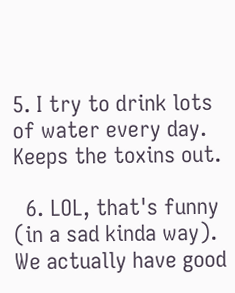5. I try to drink lots of water every day. Keeps the toxins out.

  6. LOL, that's funny (in a sad kinda way). We actually have good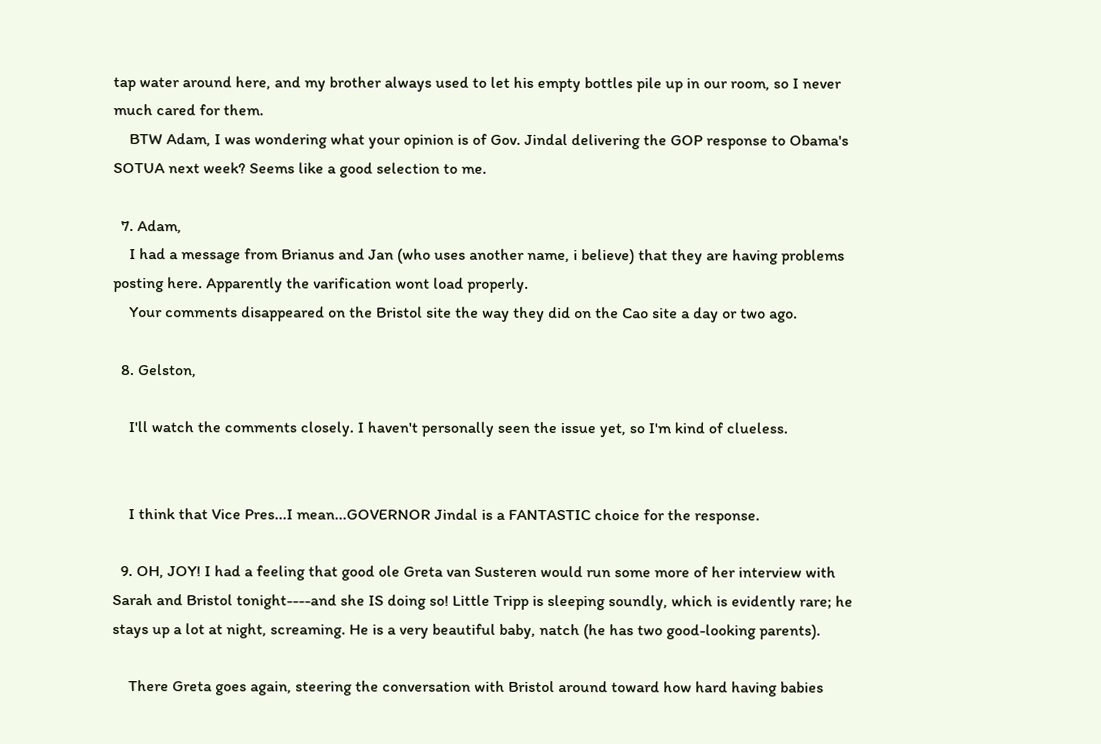tap water around here, and my brother always used to let his empty bottles pile up in our room, so I never much cared for them.
    BTW Adam, I was wondering what your opinion is of Gov. Jindal delivering the GOP response to Obama's SOTUA next week? Seems like a good selection to me.

  7. Adam,
    I had a message from Brianus and Jan (who uses another name, i believe) that they are having problems posting here. Apparently the varification wont load properly.
    Your comments disappeared on the Bristol site the way they did on the Cao site a day or two ago.

  8. Gelston,

    I'll watch the comments closely. I haven't personally seen the issue yet, so I'm kind of clueless.


    I think that Vice Pres...I mean...GOVERNOR Jindal is a FANTASTIC choice for the response.

  9. OH, JOY! I had a feeling that good ole Greta van Susteren would run some more of her interview with Sarah and Bristol tonight----and she IS doing so! Little Tripp is sleeping soundly, which is evidently rare; he stays up a lot at night, screaming. He is a very beautiful baby, natch (he has two good-looking parents).

    There Greta goes again, steering the conversation with Bristol around toward how hard having babies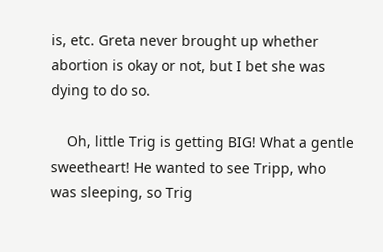is, etc. Greta never brought up whether abortion is okay or not, but I bet she was dying to do so.

    Oh, little Trig is getting BIG! What a gentle sweetheart! He wanted to see Tripp, who was sleeping, so Trig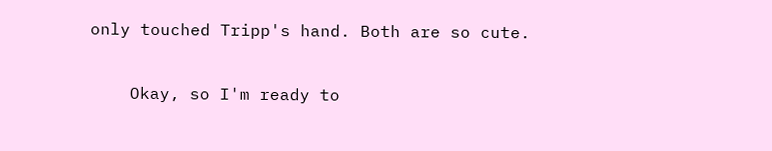only touched Tripp's hand. Both are so cute.

    Okay, so I'm ready to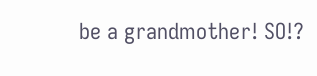be a grandmother! SO!?